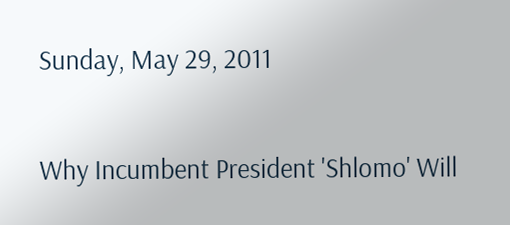Sunday, May 29, 2011

Why Incumbent President 'Shlomo' Will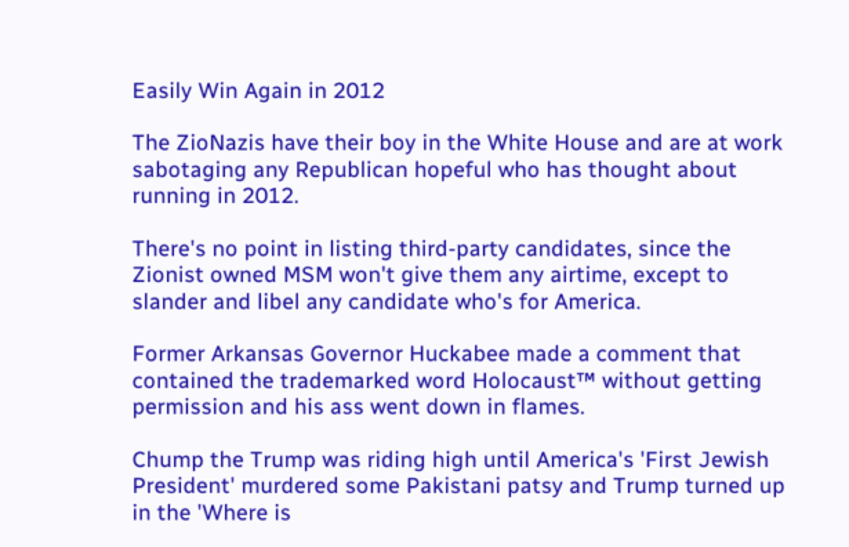Easily Win Again in 2012

The ZioNazis have their boy in the White House and are at work sabotaging any Republican hopeful who has thought about running in 2012.

There's no point in listing third-party candidates, since the Zionist owned MSM won't give them any airtime, except to slander and libel any candidate who's for America.

Former Arkansas Governor Huckabee made a comment that contained the trademarked word Holocaust™ without getting permission and his ass went down in flames.

Chump the Trump was riding high until America's 'First Jewish President' murdered some Pakistani patsy and Trump turned up in the 'Where is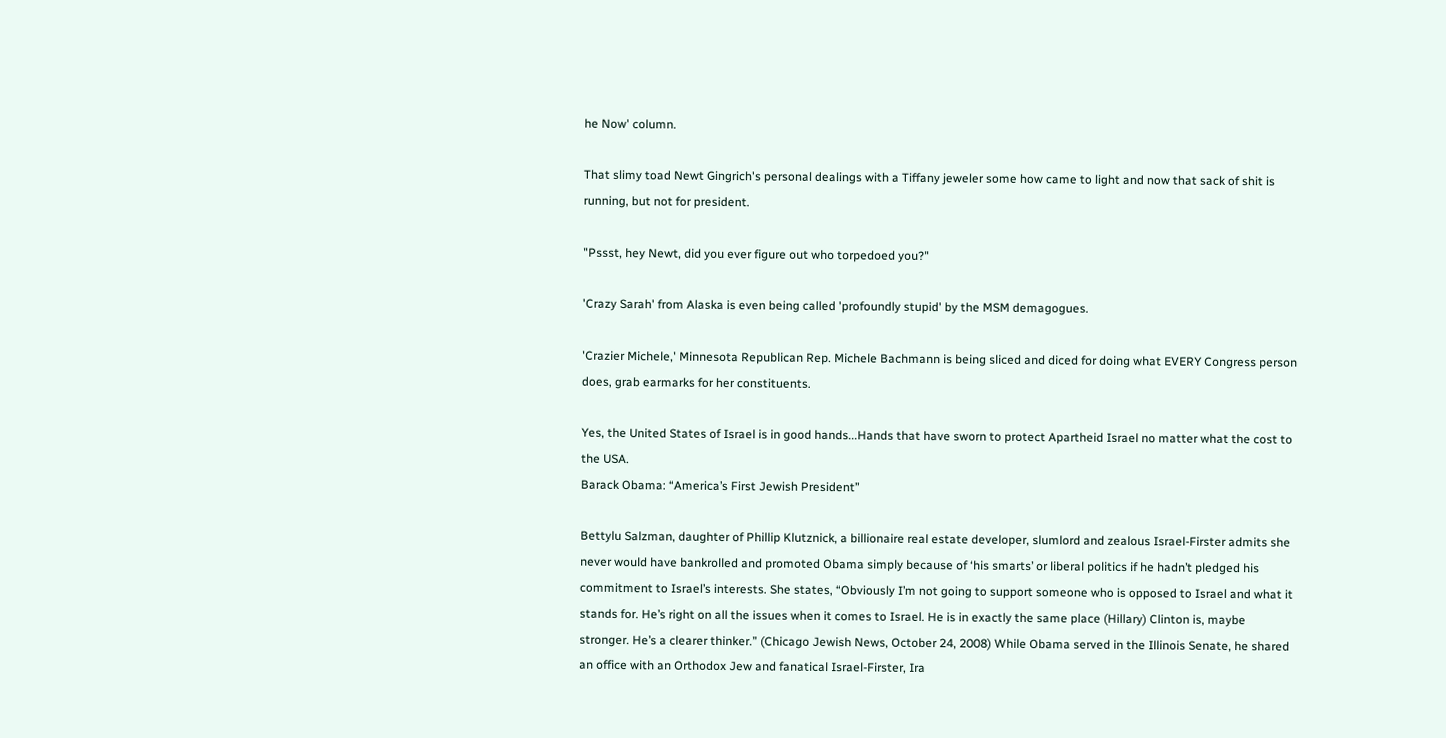he Now' column.

That slimy toad Newt Gingrich's personal dealings with a Tiffany jeweler some how came to light and now that sack of shit is running, but not for president.

"Pssst, hey Newt, did you ever figure out who torpedoed you?"

'Crazy Sarah' from Alaska is even being called 'profoundly stupid' by the MSM demagogues.

'Crazier Michele,' Minnesota Republican Rep. Michele Bachmann is being sliced and diced for doing what EVERY Congress person does, grab earmarks for her constituents.

Yes, the United States of Israel is in good hands...Hands that have sworn to protect Apartheid Israel no matter what the cost to the USA.
Barack Obama: “America’s First Jewish President”

Bettylu Salzman, daughter of Phillip Klutznick, a billionaire real estate developer, slumlord and zealous Israel-Firster admits she never would have bankrolled and promoted Obama simply because of ‘his smarts’ or liberal politics if he hadn’t pledged his commitment to Israel’s interests. She states, “Obviously I’m not going to support someone who is opposed to Israel and what it stands for. He’s right on all the issues when it comes to Israel. He is in exactly the same place (Hillary) Clinton is, maybe stronger. He’s a clearer thinker.” (Chicago Jewish News, October 24, 2008) While Obama served in the Illinois Senate, he shared an office with an Orthodox Jew and fanatical Israel-Firster, Ira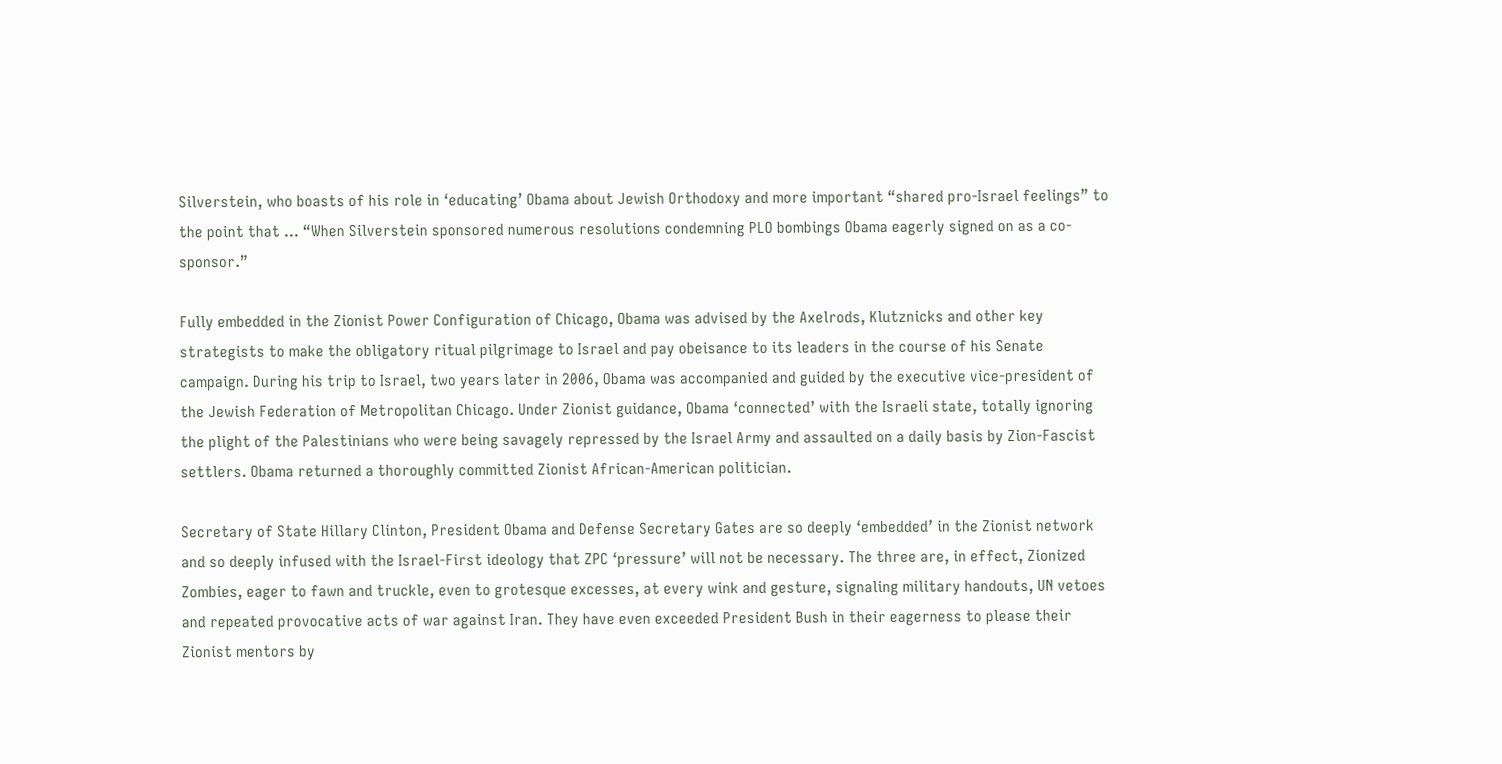Silverstein, who boasts of his role in ‘educating’ Obama about Jewish Orthodoxy and more important “shared pro-Israel feelings” to the point that … “When Silverstein sponsored numerous resolutions condemning PLO bombings Obama eagerly signed on as a co-sponsor.”

Fully embedded in the Zionist Power Configuration of Chicago, Obama was advised by the Axelrods, Klutznicks and other key strategists to make the obligatory ritual pilgrimage to Israel and pay obeisance to its leaders in the course of his Senate campaign. During his trip to Israel, two years later in 2006, Obama was accompanied and guided by the executive vice-president of the Jewish Federation of Metropolitan Chicago. Under Zionist guidance, Obama ‘connected’ with the Israeli state, totally ignoring the plight of the Palestinians who were being savagely repressed by the Israel Army and assaulted on a daily basis by Zion-Fascist settlers. Obama returned a thoroughly committed Zionist African-American politician.

Secretary of State Hillary Clinton, President Obama and Defense Secretary Gates are so deeply ‘embedded’ in the Zionist network and so deeply infused with the Israel-First ideology that ZPC ‘pressure’ will not be necessary. The three are, in effect, Zionized Zombies, eager to fawn and truckle, even to grotesque excesses, at every wink and gesture, signaling military handouts, UN vetoes and repeated provocative acts of war against Iran. They have even exceeded President Bush in their eagerness to please their Zionist mentors by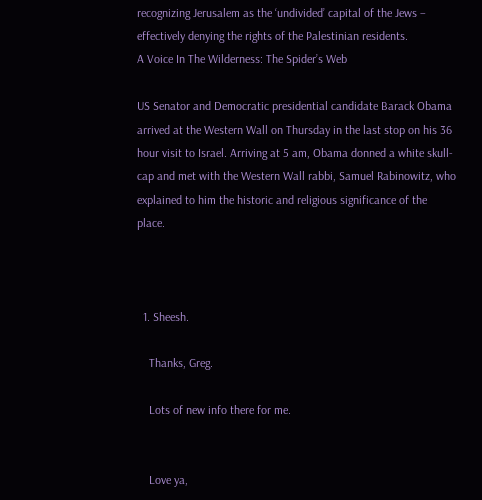recognizing Jerusalem as the ‘undivided’ capital of the Jews – effectively denying the rights of the Palestinian residents.
A Voice In The Wilderness: The Spider’s Web

US Senator and Democratic presidential candidate Barack Obama arrived at the Western Wall on Thursday in the last stop on his 36 hour visit to Israel. Arriving at 5 am, Obama donned a white skull-cap and met with the Western Wall rabbi, Samuel Rabinowitz, who explained to him the historic and religious significance of the place.



  1. Sheesh.

    Thanks, Greg.

    Lots of new info there for me.


    Love ya,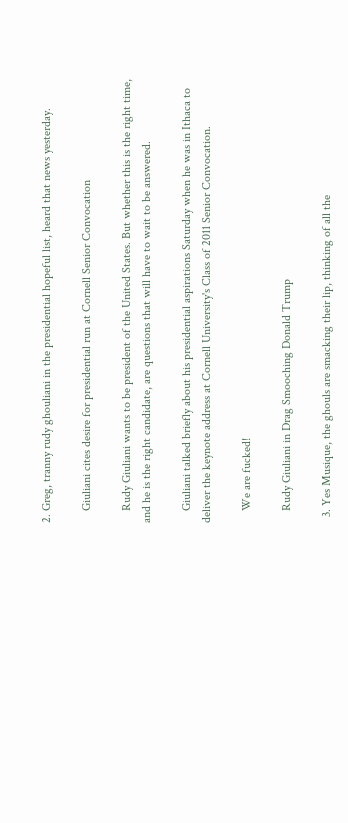2. Greg, tranny rudy ghouliani in the presidential hopeful list, heard that news yesterday.

    Giuliani cites desire for presidential run at Cornell Senior Convocation

    Rudy Giuliani wants to be president of the United States. But whether this is the right time, and he is the right candidate, are questions that will have to wait to be answered.

    Giuliani talked briefly about his presidential aspirations Saturday when he was in Ithaca to deliver the keynote address at Cornell University's Class of 2011 Senior Convocation.

    We are fucked!

    Rudy Giuliani in Drag Smooching Donald Trump

  3. Yes Musique, the ghouls are smacking their lip, thinking of all the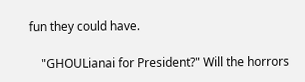fun they could have.

    "GHOULianai for President?" Will the horrors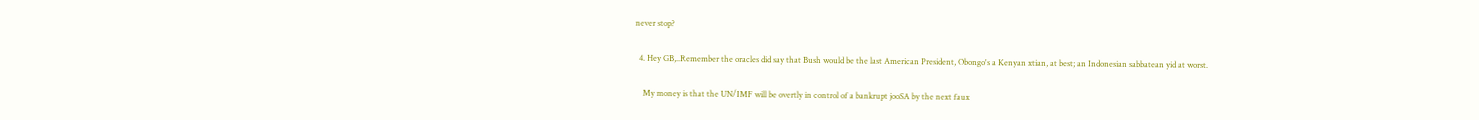never stop?

  4. Hey GB,..Remember the oracles did say that Bush would be the last American President, Obongo's a Kenyan xtian, at best; an Indonesian sabbatean yid at worst.

    My money is that the UN/IMF will be overtly in control of a bankrupt jooSA by the next faux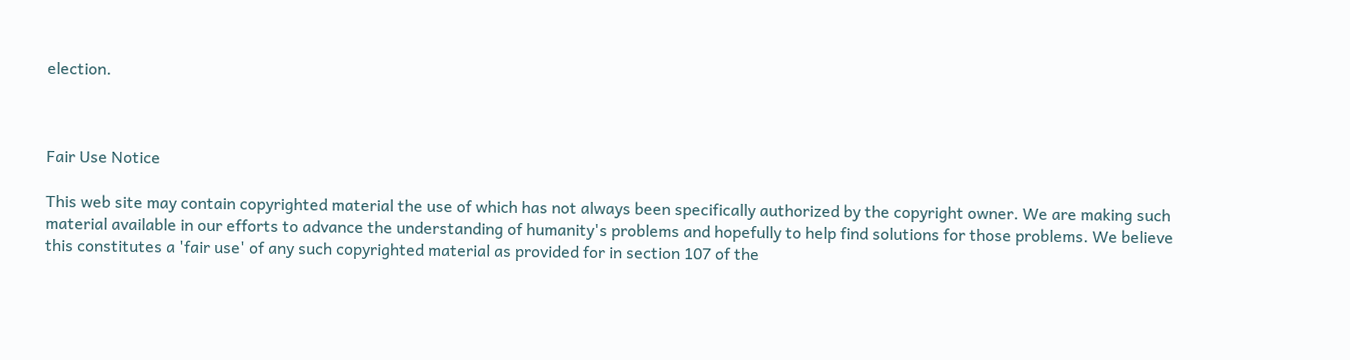election.



Fair Use Notice

This web site may contain copyrighted material the use of which has not always been specifically authorized by the copyright owner. We are making such material available in our efforts to advance the understanding of humanity's problems and hopefully to help find solutions for those problems. We believe this constitutes a 'fair use' of any such copyrighted material as provided for in section 107 of the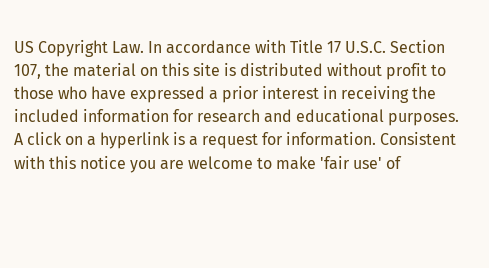US Copyright Law. In accordance with Title 17 U.S.C. Section 107, the material on this site is distributed without profit to those who have expressed a prior interest in receiving the included information for research and educational purposes. A click on a hyperlink is a request for information. Consistent with this notice you are welcome to make 'fair use' of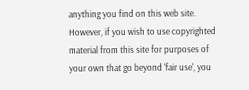anything you find on this web site. However, if you wish to use copyrighted material from this site for purposes of your own that go beyond 'fair use', you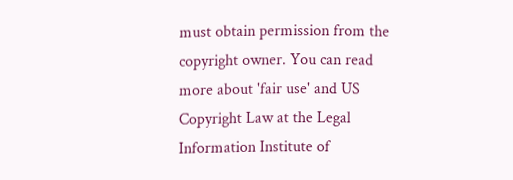must obtain permission from the copyright owner. You can read more about 'fair use' and US Copyright Law at the Legal Information Institute of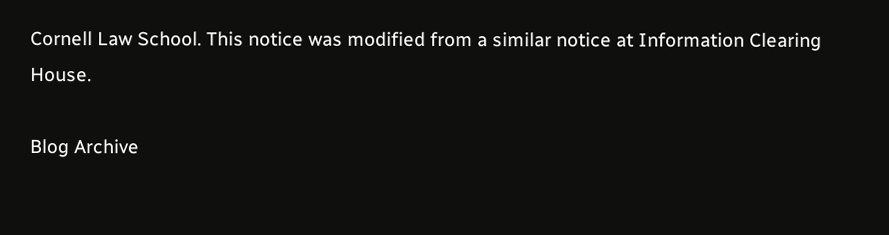Cornell Law School. This notice was modified from a similar notice at Information Clearing House.

Blog Archive